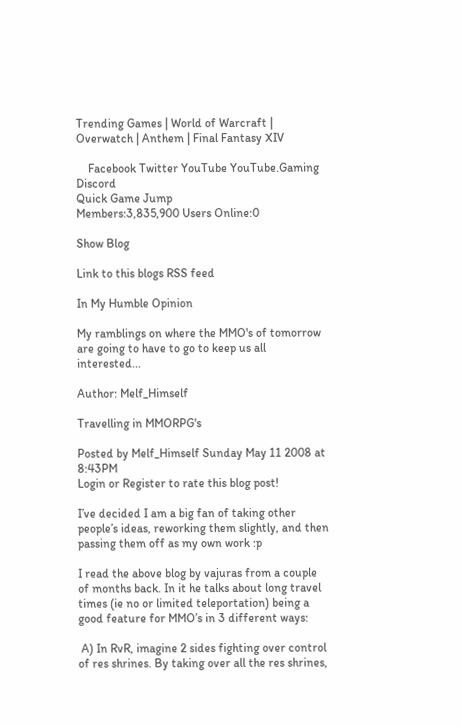Trending Games | World of Warcraft | Overwatch | Anthem | Final Fantasy XIV

    Facebook Twitter YouTube YouTube.Gaming Discord
Quick Game Jump
Members:3,835,900 Users Online:0

Show Blog

Link to this blogs RSS feed

In My Humble Opinion

My ramblings on where the MMO's of tomorrow are going to have to go to keep us all interested...

Author: Melf_Himself

Travelling in MMORPG's

Posted by Melf_Himself Sunday May 11 2008 at 8:43PM
Login or Register to rate this blog post!

I’ve decided I am a big fan of taking other people’s ideas, reworking them slightly, and then passing them off as my own work :p

I read the above blog by vajuras from a couple of months back. In it he talks about long travel times (ie no or limited teleportation) being a good feature for MMO’s in 3 different ways:

 A) In RvR, imagine 2 sides fighting over control of res shrines. By taking over all the res shrines,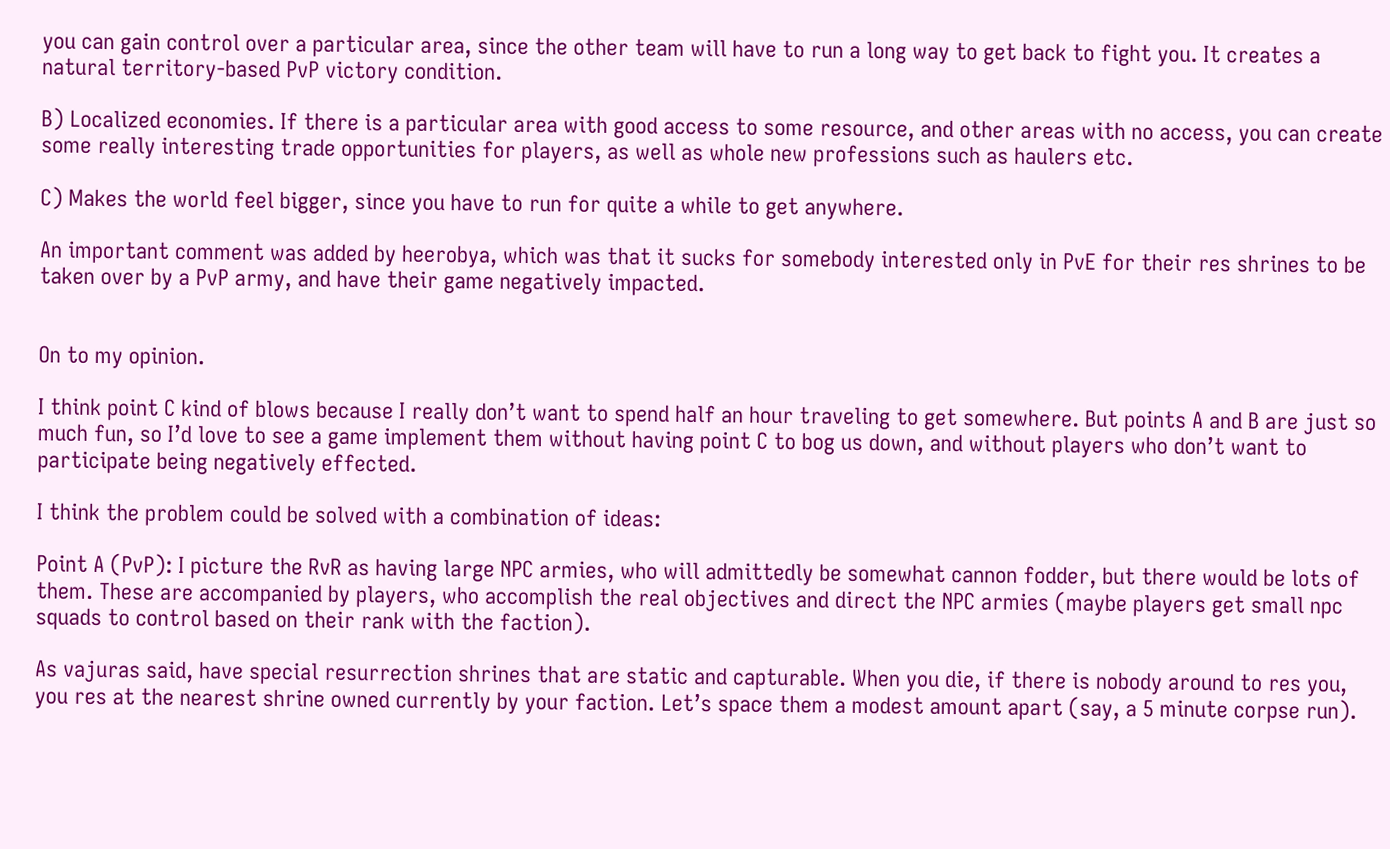you can gain control over a particular area, since the other team will have to run a long way to get back to fight you. It creates a natural territory-based PvP victory condition.

B) Localized economies. If there is a particular area with good access to some resource, and other areas with no access, you can create some really interesting trade opportunities for players, as well as whole new professions such as haulers etc.

C) Makes the world feel bigger, since you have to run for quite a while to get anywhere.

An important comment was added by heerobya, which was that it sucks for somebody interested only in PvE for their res shrines to be taken over by a PvP army, and have their game negatively impacted.


On to my opinion.

I think point C kind of blows because I really don’t want to spend half an hour traveling to get somewhere. But points A and B are just so much fun, so I’d love to see a game implement them without having point C to bog us down, and without players who don’t want to participate being negatively effected.

I think the problem could be solved with a combination of ideas:

Point A (PvP): I picture the RvR as having large NPC armies, who will admittedly be somewhat cannon fodder, but there would be lots of them. These are accompanied by players, who accomplish the real objectives and direct the NPC armies (maybe players get small npc squads to control based on their rank with the faction).

As vajuras said, have special resurrection shrines that are static and capturable. When you die, if there is nobody around to res you, you res at the nearest shrine owned currently by your faction. Let’s space them a modest amount apart (say, a 5 minute corpse run).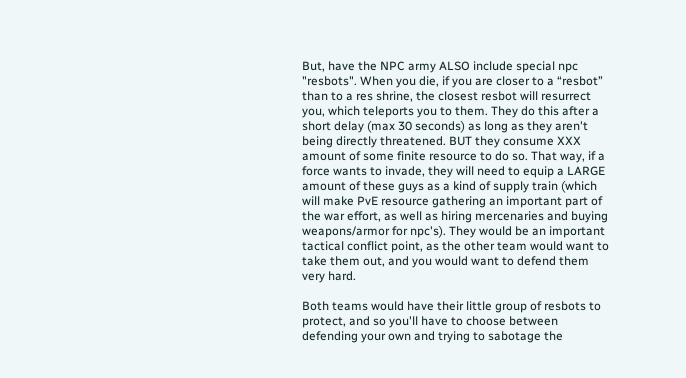But, have the NPC army ALSO include special npc "resbots". When you die, if you are closer to a “resbot” than to a res shrine, the closest resbot will resurrect you, which teleports you to them. They do this after a short delay (max 30 seconds) as long as they aren't being directly threatened. BUT they consume XXX amount of some finite resource to do so. That way, if a force wants to invade, they will need to equip a LARGE amount of these guys as a kind of supply train (which will make PvE resource gathering an important part of the war effort, as well as hiring mercenaries and buying weapons/armor for npc's). They would be an important tactical conflict point, as the other team would want to take them out, and you would want to defend them very hard.

Both teams would have their little group of resbots to protect, and so you'll have to choose between defending your own and trying to sabotage the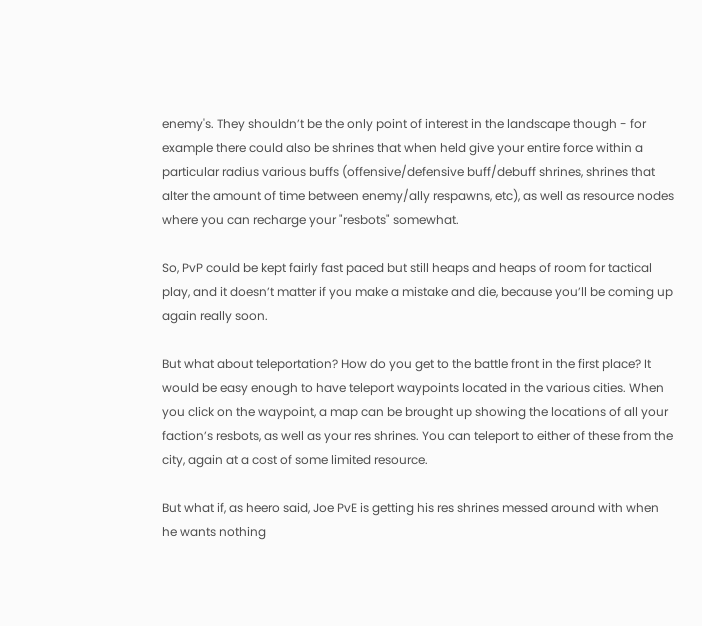enemy's. They shouldn’t be the only point of interest in the landscape though - for example there could also be shrines that when held give your entire force within a particular radius various buffs (offensive/defensive buff/debuff shrines, shrines that alter the amount of time between enemy/ally respawns, etc), as well as resource nodes where you can recharge your "resbots" somewhat.

So, PvP could be kept fairly fast paced but still heaps and heaps of room for tactical play, and it doesn’t matter if you make a mistake and die, because you’ll be coming up again really soon.

But what about teleportation? How do you get to the battle front in the first place? It would be easy enough to have teleport waypoints located in the various cities. When you click on the waypoint, a map can be brought up showing the locations of all your faction’s resbots, as well as your res shrines. You can teleport to either of these from the city, again at a cost of some limited resource.

But what if, as heero said, Joe PvE is getting his res shrines messed around with when he wants nothing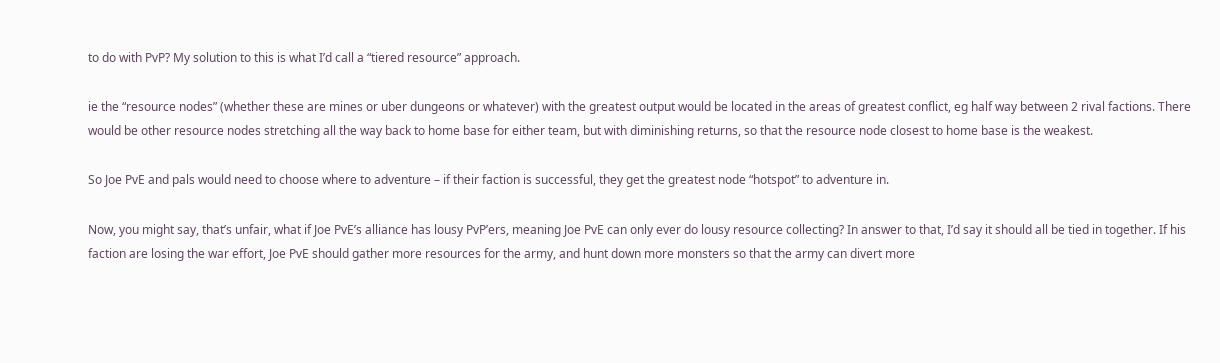to do with PvP? My solution to this is what I’d call a “tiered resource” approach.

ie the “resource nodes” (whether these are mines or uber dungeons or whatever) with the greatest output would be located in the areas of greatest conflict, eg half way between 2 rival factions. There would be other resource nodes stretching all the way back to home base for either team, but with diminishing returns, so that the resource node closest to home base is the weakest.

So Joe PvE and pals would need to choose where to adventure – if their faction is successful, they get the greatest node “hotspot” to adventure in.

Now, you might say, that’s unfair, what if Joe PvE’s alliance has lousy PvP’ers, meaning Joe PvE can only ever do lousy resource collecting? In answer to that, I’d say it should all be tied in together. If his faction are losing the war effort, Joe PvE should gather more resources for the army, and hunt down more monsters so that the army can divert more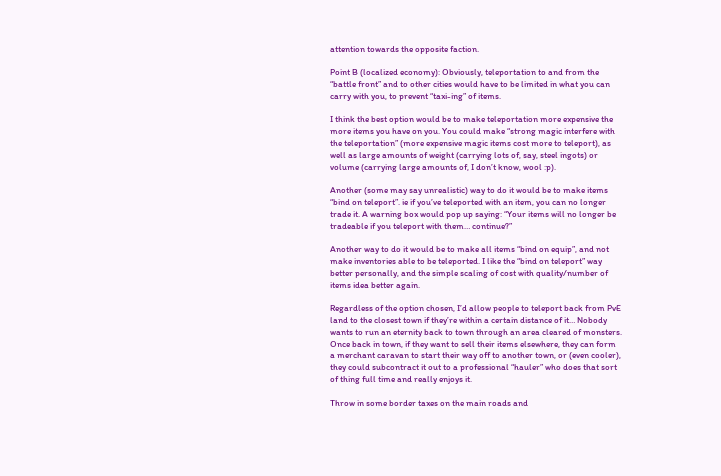attention towards the opposite faction.

Point B (localized economy): Obviously, teleportation to and from the “battle front” and to other cities would have to be limited in what you can carry with you, to prevent “taxi-ing” of items.

I think the best option would be to make teleportation more expensive the more items you have on you. You could make “strong magic interfere with the teleportation” (more expensive magic items cost more to teleport), as well as large amounts of weight (carrying lots of, say, steel ingots) or volume (carrying large amounts of, I don’t know, wool :p).

Another (some may say unrealistic) way to do it would be to make items “bind on teleport”. ie if you’ve teleported with an item, you can no longer trade it. A warning box would pop up saying: “Your items will no longer be tradeable if you teleport with them… continue?”

Another way to do it would be to make all items “bind on equip”, and not make inventories able to be teleported. I like the “bind on teleport” way better personally, and the simple scaling of cost with quality/number of items idea better again.

Regardless of the option chosen, I’d allow people to teleport back from PvE land to the closest town if they’re within a certain distance of it… Nobody wants to run an eternity back to town through an area cleared of monsters. Once back in town, if they want to sell their items elsewhere, they can form a merchant caravan to start their way off to another town, or (even cooler), they could subcontract it out to a professional “hauler” who does that sort of thing full time and really enjoys it.

Throw in some border taxes on the main roads and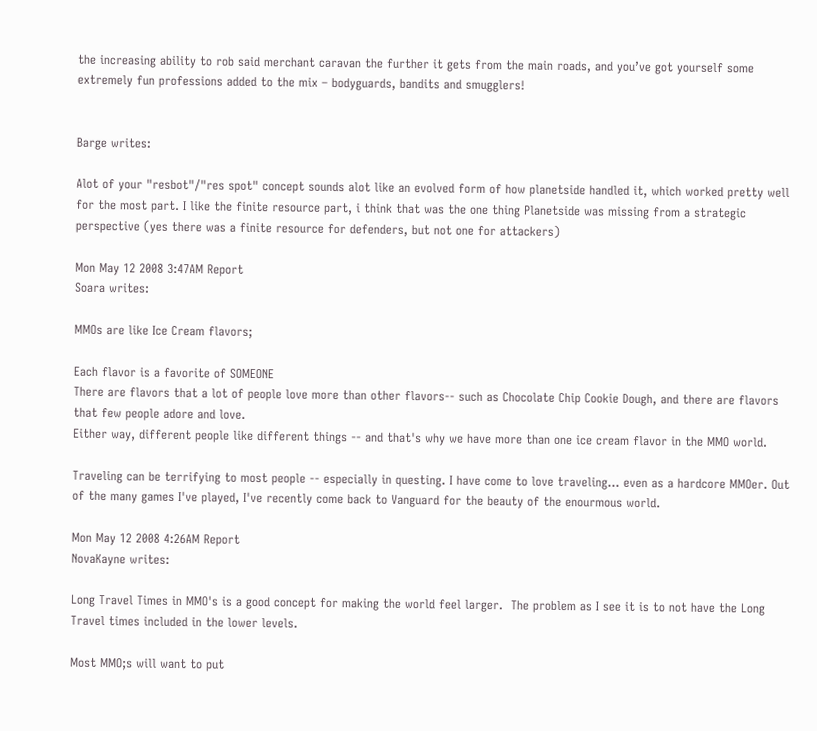the increasing ability to rob said merchant caravan the further it gets from the main roads, and you’ve got yourself some extremely fun professions added to the mix – bodyguards, bandits and smugglers!


Barge writes:

Alot of your "resbot"/"res spot" concept sounds alot like an evolved form of how planetside handled it, which worked pretty well for the most part. I like the finite resource part, i think that was the one thing Planetside was missing from a strategic perspective (yes there was a finite resource for defenders, but not one for attackers)

Mon May 12 2008 3:47AM Report
Soara writes:

MMOs are like Ice Cream flavors;

Each flavor is a favorite of SOMEONE
There are flavors that a lot of people love more than other flavors-- such as Chocolate Chip Cookie Dough, and there are flavors that few people adore and love.
Either way, different people like different things -- and that's why we have more than one ice cream flavor in the MMO world.

Traveling can be terrifying to most people -- especially in questing. I have come to love traveling... even as a hardcore MMOer. Out of the many games I've played, I've recently come back to Vanguard for the beauty of the enourmous world.

Mon May 12 2008 4:26AM Report
NovaKayne writes:

Long Travel Times in MMO's is a good concept for making the world feel larger.  The problem as I see it is to not have the Long Travel times included in the lower levels.

Most MMO;s will want to put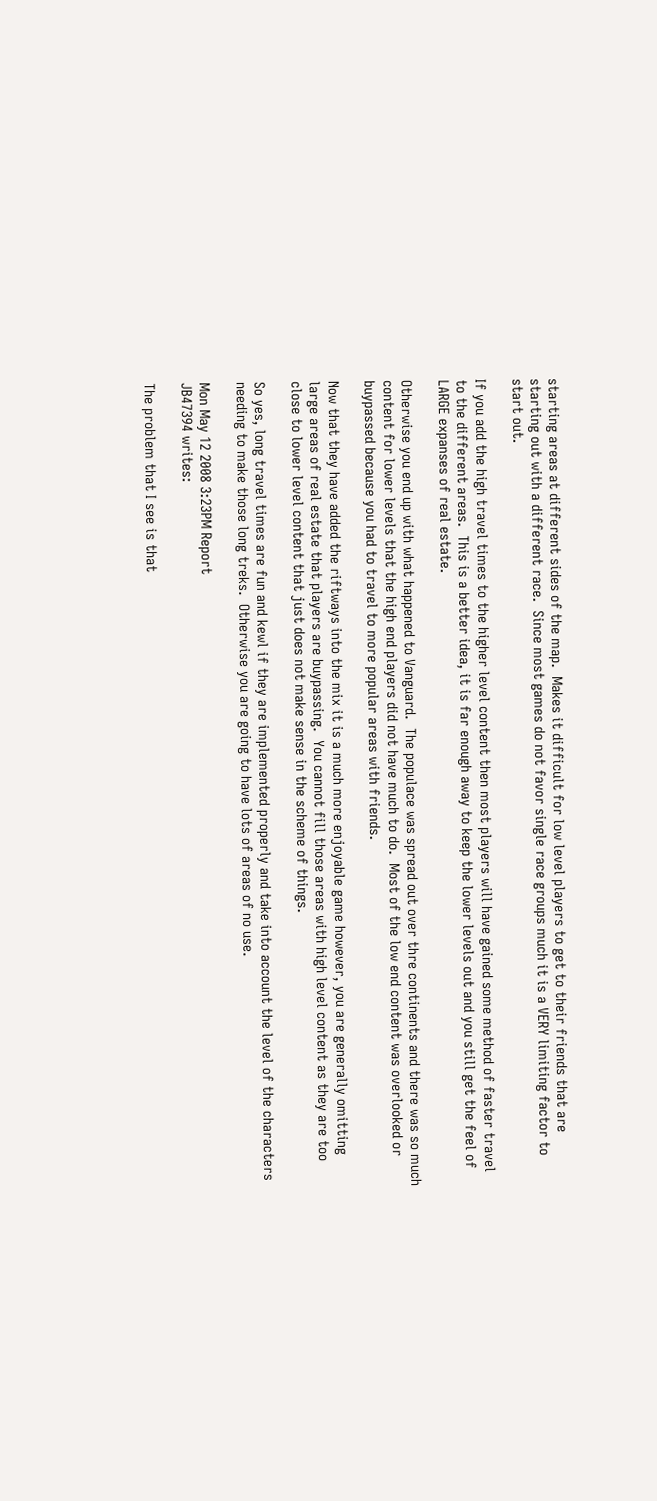starting areas at different sides of the map.  Makes it difficult for low level players to get to their friends that are starting out with a different race.  Since most games do not favor single race groups much it is a VERY limiting factor to start out.

If you add the high travel times to the higher level content then most players will have gained some method of faster travel to the different areas.  This is a better idea, it is far enough away to keep the lower levels out and you still get the feel of LARGE expanses of real estate.

Otherwise you end up with what happened to Vanguard.  The populace was spread out over thre continents and there was so much content for lower levels that the high end players did not have much to do.  Most of the low end content was overlooked or buypassed because you had to travel to more popular areas with friends.

Now that they have added the riftways into the mix it is a much more enjoyable game however, you are generally omitting large areas of real estate that players are buypassing.  You cannot fill those areas with high level content as they are too close to lower level content that just does not make sense in the scheme of things.

So yes, long travel times are fun and kewl if they are implemented properly and take into account the level of the characters needing to make those long treks.  Otherwise you are going to have lots of areas of no use.

Mon May 12 2008 3:23PM Report
JB47394 writes:

The problem that I see is that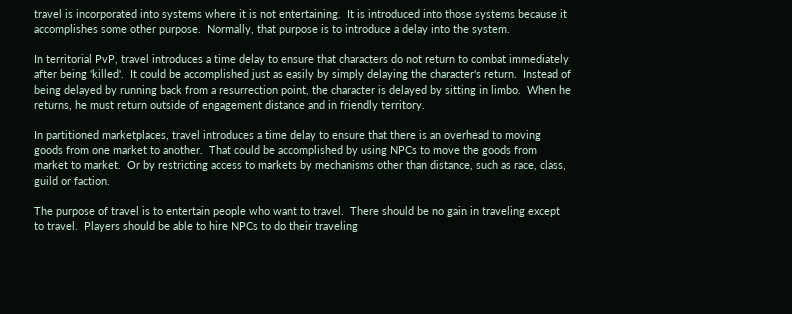travel is incorporated into systems where it is not entertaining.  It is introduced into those systems because it accomplishes some other purpose.  Normally, that purpose is to introduce a delay into the system.

In territorial PvP, travel introduces a time delay to ensure that characters do not return to combat immediately after being 'killed'.  It could be accomplished just as easily by simply delaying the character's return.  Instead of being delayed by running back from a resurrection point, the character is delayed by sitting in limbo.  When he returns, he must return outside of engagement distance and in friendly territory.

In partitioned marketplaces, travel introduces a time delay to ensure that there is an overhead to moving goods from one market to another.  That could be accomplished by using NPCs to move the goods from market to market.  Or by restricting access to markets by mechanisms other than distance, such as race, class, guild or faction.

The purpose of travel is to entertain people who want to travel.  There should be no gain in traveling except to travel.  Players should be able to hire NPCs to do their traveling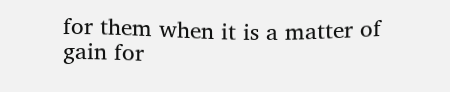for them when it is a matter of gain for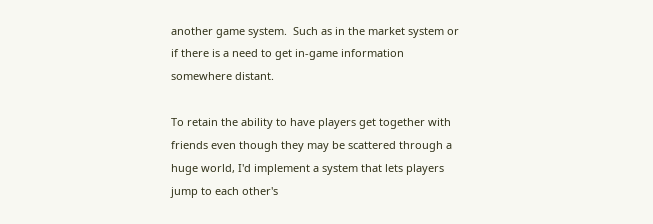another game system.  Such as in the market system or if there is a need to get in-game information somewhere distant.

To retain the ability to have players get together with friends even though they may be scattered through a huge world, I'd implement a system that lets players jump to each other's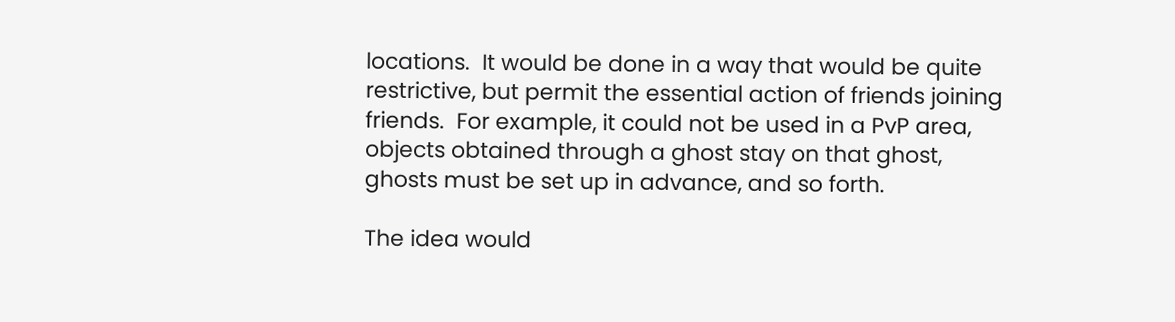locations.  It would be done in a way that would be quite restrictive, but permit the essential action of friends joining friends.  For example, it could not be used in a PvP area, objects obtained through a ghost stay on that ghost, ghosts must be set up in advance, and so forth.

The idea would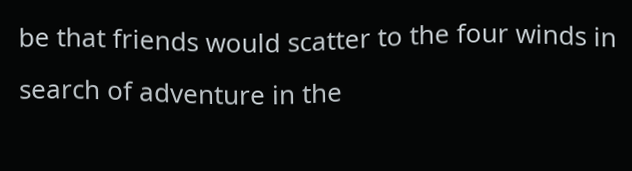be that friends would scatter to the four winds in search of adventure in the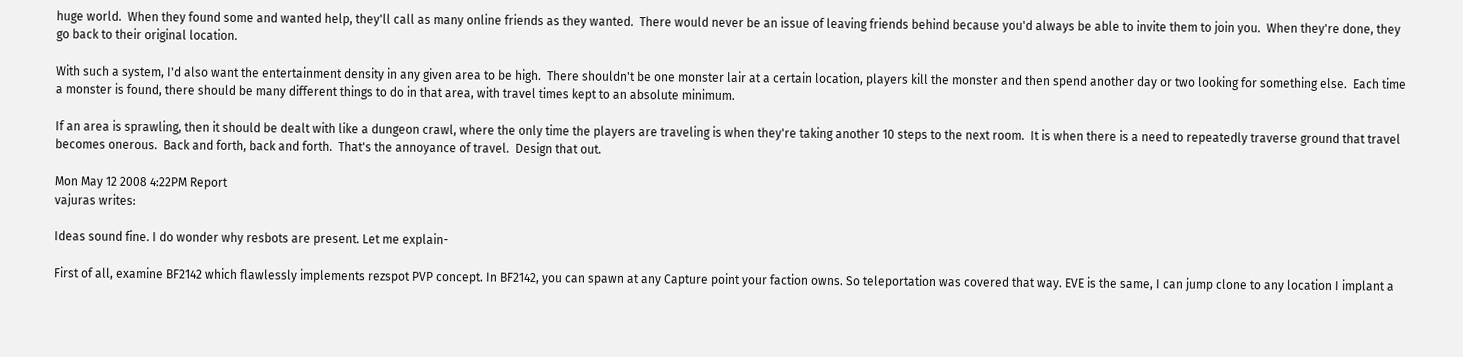huge world.  When they found some and wanted help, they'll call as many online friends as they wanted.  There would never be an issue of leaving friends behind because you'd always be able to invite them to join you.  When they're done, they go back to their original location.

With such a system, I'd also want the entertainment density in any given area to be high.  There shouldn't be one monster lair at a certain location, players kill the monster and then spend another day or two looking for something else.  Each time a monster is found, there should be many different things to do in that area, with travel times kept to an absolute minimum.

If an area is sprawling, then it should be dealt with like a dungeon crawl, where the only time the players are traveling is when they're taking another 10 steps to the next room.  It is when there is a need to repeatedly traverse ground that travel becomes onerous.  Back and forth, back and forth.  That's the annoyance of travel.  Design that out.

Mon May 12 2008 4:22PM Report
vajuras writes:

Ideas sound fine. I do wonder why resbots are present. Let me explain-

First of all, examine BF2142 which flawlessly implements rezspot PVP concept. In BF2142, you can spawn at any Capture point your faction owns. So teleportation was covered that way. EVE is the same, I can jump clone to any location I implant a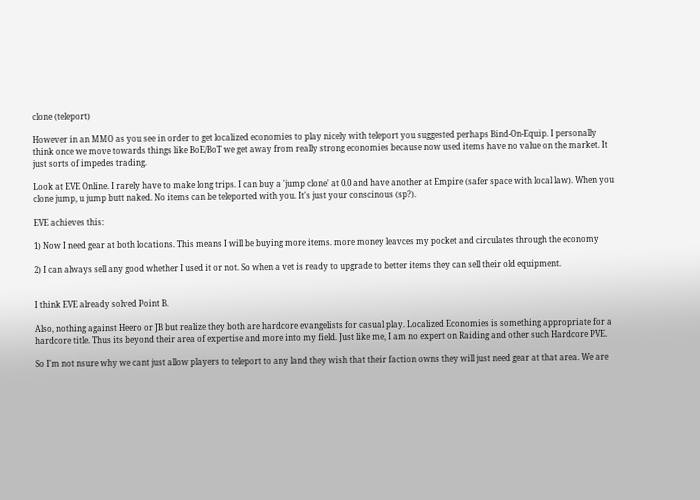clone (teleport)

However in an MMO as you see in order to get localized economies to play nicely with teleport you suggested perhaps Bind-On-Equip. I personally think once we move towards things like BoE/BoT we get away from really strong economies because now used items have no value on the market. It just sorts of impedes trading.

Look at EVE Online. I rarely have to make long trips. I can buy a 'jump clone' at 0.0 and have another at Empire (safer space with local law). When you clone jump, u jump butt naked. No items can be teleported with you. It's just your conscinous (sp?).

EVE achieves this:

1) Now I need gear at both locations. This means I will be buying more items. more money leavces my pocket and circulates through the economy

2) I can always sell any good whether I used it or not. So when a vet is ready to upgrade to better items they can sell their old equipment.


I think EVE already solved Point B.

Also, nothing against Heero or JB but realize they both are hardcore evangelists for casual play. Localized Economies is something appropriate for a hardcore title. Thus its beyond their area of expertise and more into my field. Just like me, I am no expert on Raiding and other such Hardcore PVE.

So I'm not nsure why we cant just allow players to teleport to any land they wish that their faction owns they will just need gear at that area. We are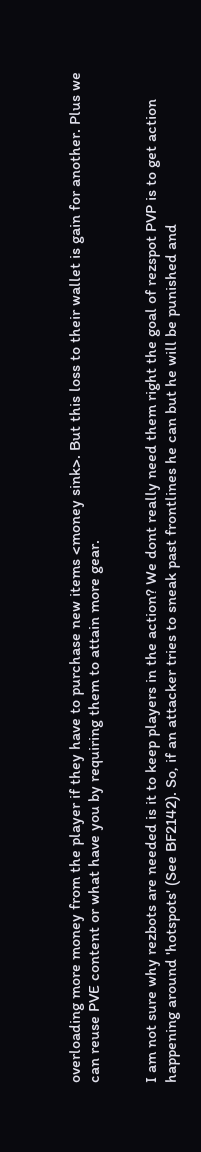overloading more money from the player if they have to purchase new items <money sink>. But this loss to their wallet is gain for another. Plus we can reuse PVE content or what have you by requiring them to attain more gear.


I am not sure why rezbots are needed is it to keep players in the action? We dont really need them right the goal of rezspot PVP is to get action happening around 'hotspots' (See BF2142). So, if an attacker tries to sneak past frontlines he can but he will be punished and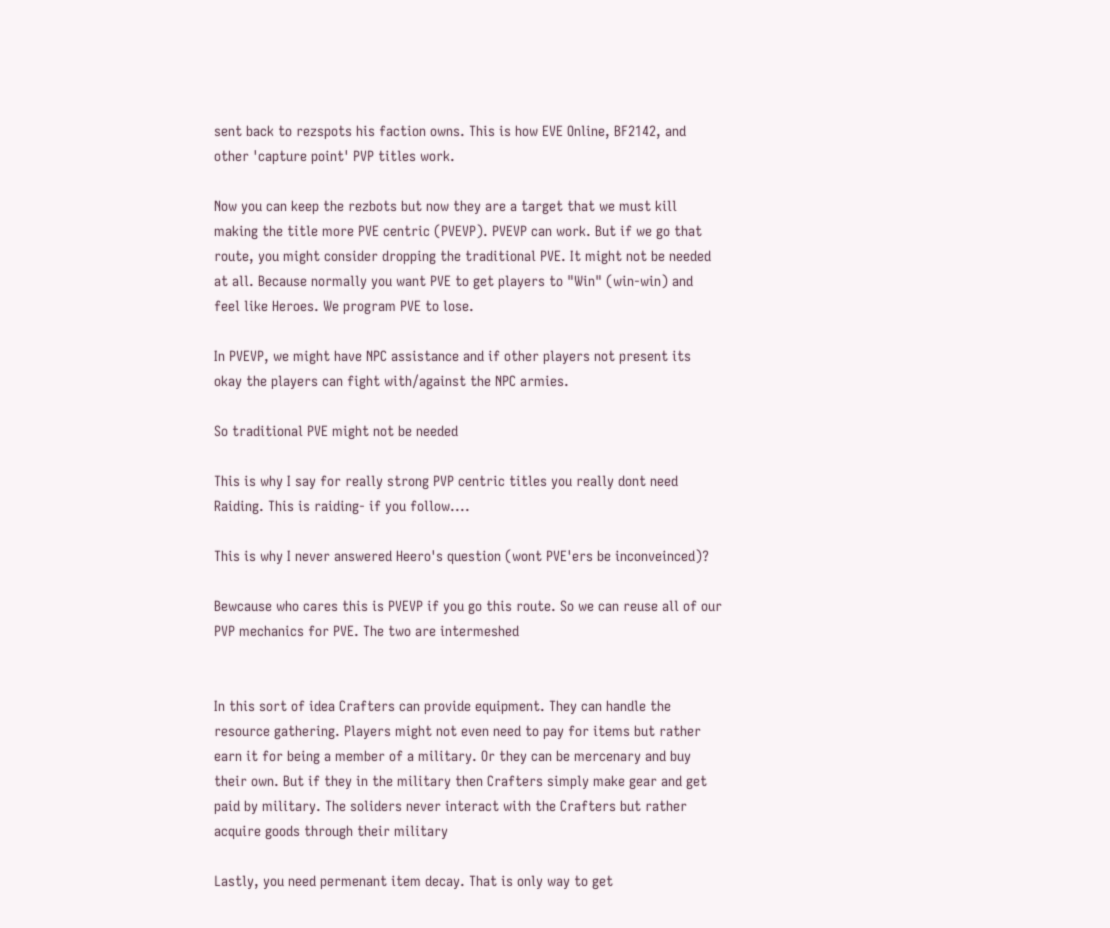sent back to rezspots his faction owns. This is how EVE Online, BF2142, and other 'capture point' PVP titles work.

Now you can keep the rezbots but now they are a target that we must kill making the title more PVE centric (PVEVP). PVEVP can work. But if we go that route, you might consider dropping the traditional PVE. It might not be needed at all. Because normally you want PVE to get players to "Win" (win-win) and feel like Heroes. We program PVE to lose.

In PVEVP, we might have NPC assistance and if other players not present its okay the players can fight with/against the NPC armies.

So traditional PVE might not be needed

This is why I say for really strong PVP centric titles you really dont need Raiding. This is raiding- if you follow....

This is why I never answered Heero's question (wont PVE'ers be inconveinced)?

Bewcause who cares this is PVEVP if you go this route. So we can reuse all of our PVP mechanics for PVE. The two are intermeshed


In this sort of idea Crafters can provide equipment. They can handle the resource gathering. Players might not even need to pay for items but rather earn it for being a member of a military. Or they can be mercenary and buy their own. But if they in the military then Crafters simply make gear and get paid by military. The soliders never interact with the Crafters but rather acquire goods through their military

Lastly, you need permenant item decay. That is only way to get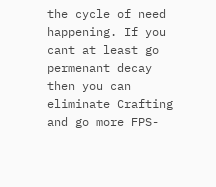the cycle of need happening. If you cant at least go permenant decay then you can eliminate Crafting and go more FPS-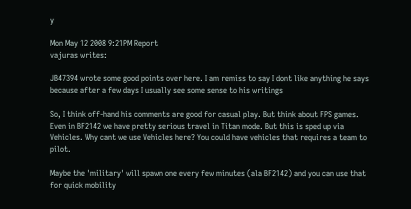y

Mon May 12 2008 9:21PM Report
vajuras writes:

JB47394 wrote some good points over here. I am remiss to say I dont like anything he says because after a few days I usually see some sense to his writings

So, I think off-hand his comments are good for casual play. But think about FPS games. Even in BF2142 we have pretty serious travel in Titan mode. But this is sped up via Vehicles. Why cant we use Vehicles here? You could have vehicles that requires a team to pilot.

Maybe the 'military' will spawn one every few minutes (ala BF2142) and you can use that for quick mobility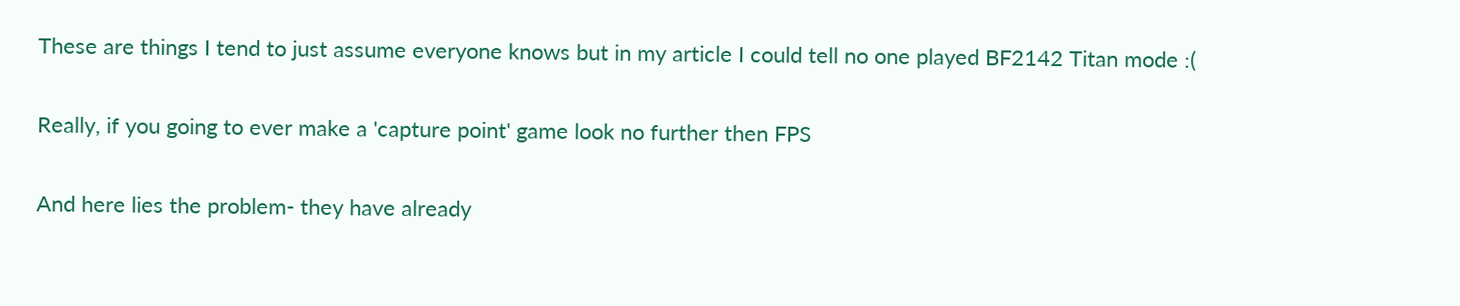These are things I tend to just assume everyone knows but in my article I could tell no one played BF2142 Titan mode :(

Really, if you going to ever make a 'capture point' game look no further then FPS

And here lies the problem- they have already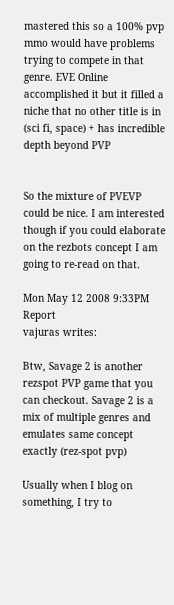mastered this so a 100% pvp mmo would have problems trying to compete in that genre. EVE Online accomplished it but it filled a niche that no other title is in (sci fi, space) + has incredible depth beyond PVP


So the mixture of PVEVP could be nice. I am interested though if you could elaborate on the rezbots concept I am going to re-read on that.

Mon May 12 2008 9:33PM Report
vajuras writes:

Btw, Savage 2 is another rezspot PVP game that you can checkout. Savage 2 is a mix of multiple genres and emulates same concept exactly (rez-spot pvp)

Usually when I blog on something, I try to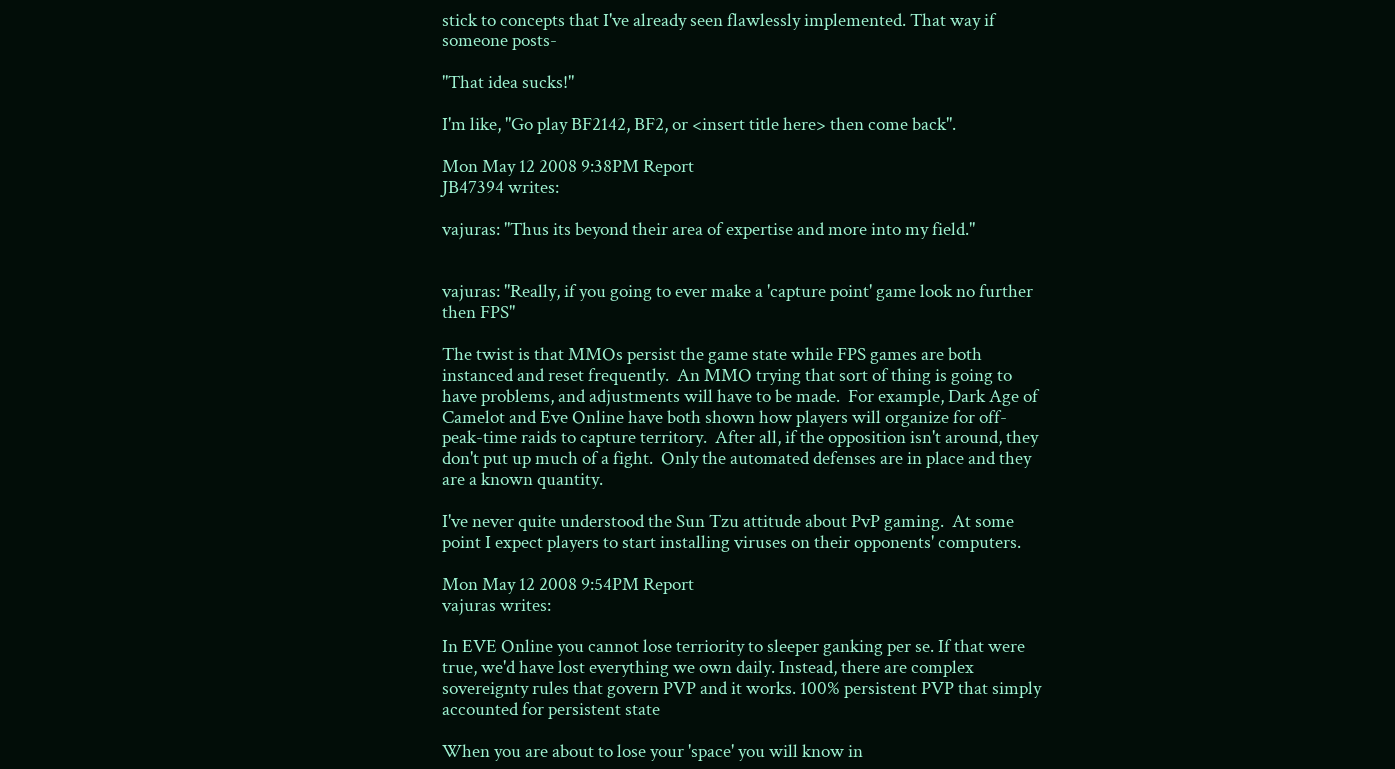stick to concepts that I've already seen flawlessly implemented. That way if someone posts-

"That idea sucks!"

I'm like, "Go play BF2142, BF2, or <insert title here> then come back".

Mon May 12 2008 9:38PM Report
JB47394 writes:

vajuras: "Thus its beyond their area of expertise and more into my field."


vajuras: "Really, if you going to ever make a 'capture point' game look no further then FPS"

The twist is that MMOs persist the game state while FPS games are both instanced and reset frequently.  An MMO trying that sort of thing is going to have problems, and adjustments will have to be made.  For example, Dark Age of Camelot and Eve Online have both shown how players will organize for off-peak-time raids to capture territory.  After all, if the opposition isn't around, they don't put up much of a fight.  Only the automated defenses are in place and they are a known quantity.

I've never quite understood the Sun Tzu attitude about PvP gaming.  At some point I expect players to start installing viruses on their opponents' computers.

Mon May 12 2008 9:54PM Report
vajuras writes:

In EVE Online you cannot lose terriority to sleeper ganking per se. If that were true, we'd have lost everything we own daily. Instead, there are complex sovereignty rules that govern PVP and it works. 100% persistent PVP that simply accounted for persistent state

When you are about to lose your 'space' you will know in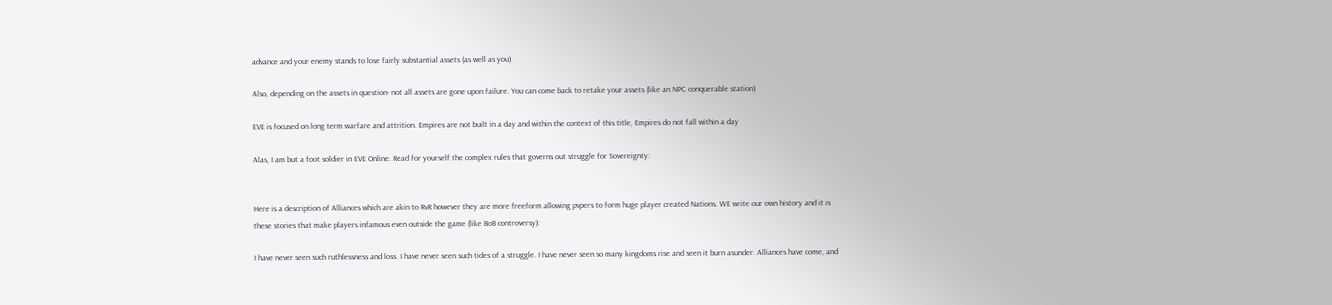advance and your enemy stands to lose fairly substantial assets (as well as you)

Also, depending on the assets in question- not all assets are gone upon failure. You can come back to retake your assets (like an NPC conquerable station)

EVE is focused on long term warfare and attrition. Empires are not built in a day and within the context of this title, Empires do not fall within a day

Alas, I am but a foot soldier in EVE Online. Read for yourself the complex rules that governs out struggle for Sovereignty:


Here is a description of Alliances which are akin to RvR however they are more freeform allowing pvpers to form huge player created Nations. WE write our own history and it is these stories that make players infamous even outside the game (like BoB controversy):

I have never seen such ruthlessness and loss. I have never seen such tides of a struggle. I have never seen so many kingdoms rise and seen it burn asunder. Alliances have come, and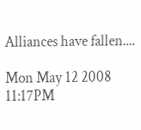Alliances have fallen....

Mon May 12 2008 11:17PM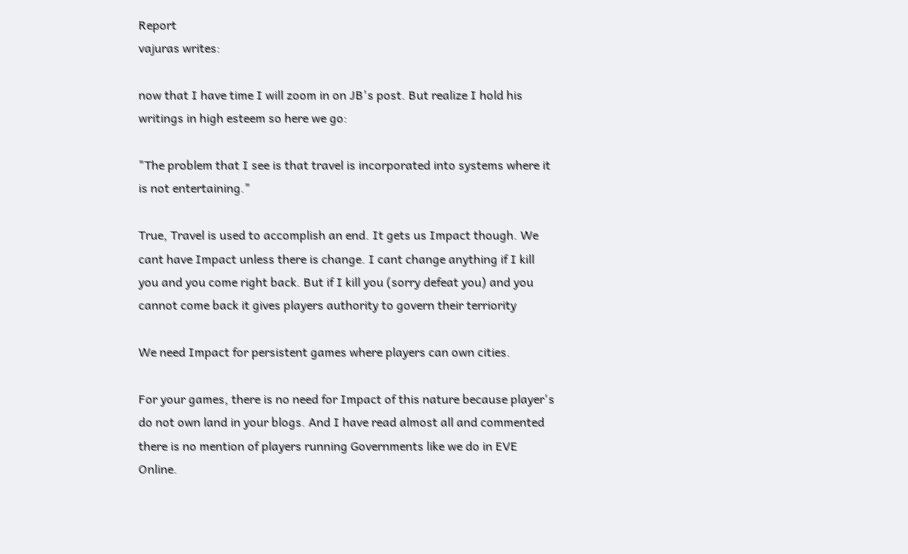Report
vajuras writes:

now that I have time I will zoom in on JB's post. But realize I hold his writings in high esteem so here we go:

"The problem that I see is that travel is incorporated into systems where it is not entertaining."

True, Travel is used to accomplish an end. It gets us Impact though. We cant have Impact unless there is change. I cant change anything if I kill you and you come right back. But if I kill you (sorry defeat you) and you cannot come back it gives players authority to govern their terriority

We need Impact for persistent games where players can own cities.

For your games, there is no need for Impact of this nature because player's do not own land in your blogs. And I have read almost all and commented there is no mention of players running Governments like we do in EVE Online.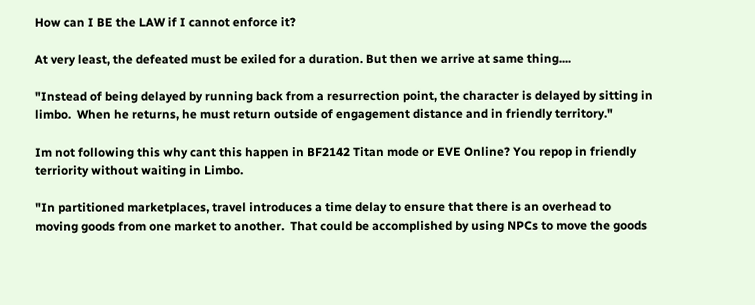How can I BE the LAW if I cannot enforce it?

At very least, the defeated must be exiled for a duration. But then we arrive at same thing....

"Instead of being delayed by running back from a resurrection point, the character is delayed by sitting in limbo.  When he returns, he must return outside of engagement distance and in friendly territory."

Im not following this why cant this happen in BF2142 Titan mode or EVE Online? You repop in friendly terriority without waiting in Limbo.

"In partitioned marketplaces, travel introduces a time delay to ensure that there is an overhead to moving goods from one market to another.  That could be accomplished by using NPCs to move the goods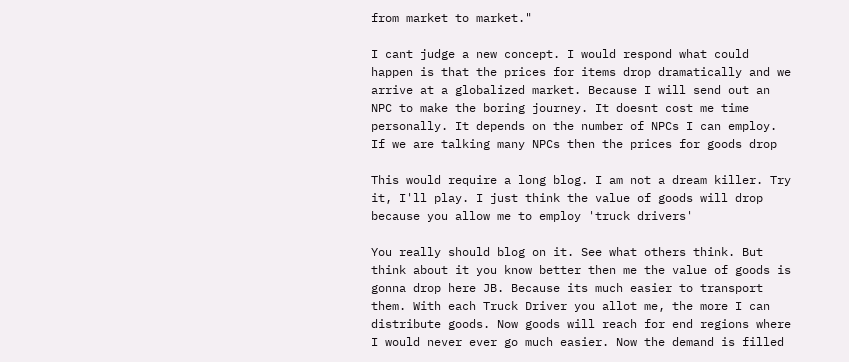from market to market."

I cant judge a new concept. I would respond what could happen is that the prices for items drop dramatically and we arrive at a globalized market. Because I will send out an NPC to make the boring journey. It doesnt cost me time personally. It depends on the number of NPCs I can employ. If we are talking many NPCs then the prices for goods drop

This would require a long blog. I am not a dream killer. Try it, I'll play. I just think the value of goods will drop because you allow me to employ 'truck drivers'

You really should blog on it. See what others think. But think about it you know better then me the value of goods is gonna drop here JB. Because its much easier to transport them. With each Truck Driver you allot me, the more I can distribute goods. Now goods will reach for end regions where I would never ever go much easier. Now the demand is filled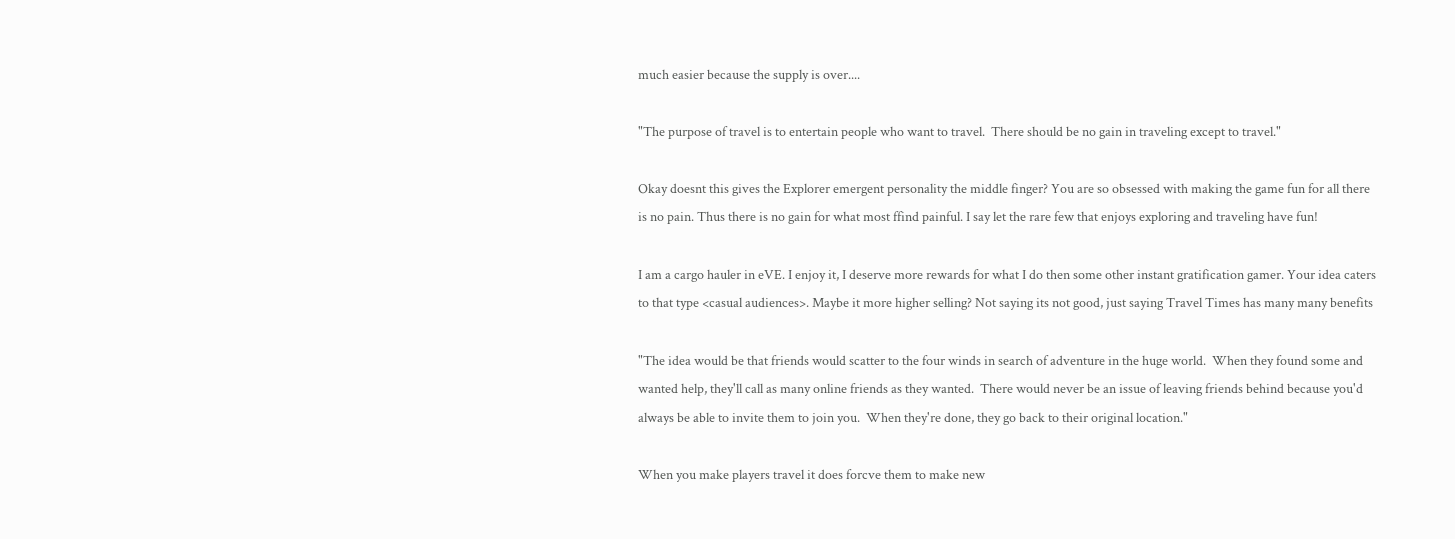much easier because the supply is over....

"The purpose of travel is to entertain people who want to travel.  There should be no gain in traveling except to travel."

Okay doesnt this gives the Explorer emergent personality the middle finger? You are so obsessed with making the game fun for all there is no pain. Thus there is no gain for what most ffind painful. I say let the rare few that enjoys exploring and traveling have fun!

I am a cargo hauler in eVE. I enjoy it, I deserve more rewards for what I do then some other instant gratification gamer. Your idea caters to that type <casual audiences>. Maybe it more higher selling? Not saying its not good, just saying Travel Times has many many benefits

"The idea would be that friends would scatter to the four winds in search of adventure in the huge world.  When they found some and wanted help, they'll call as many online friends as they wanted.  There would never be an issue of leaving friends behind because you'd always be able to invite them to join you.  When they're done, they go back to their original location."

When you make players travel it does forcve them to make new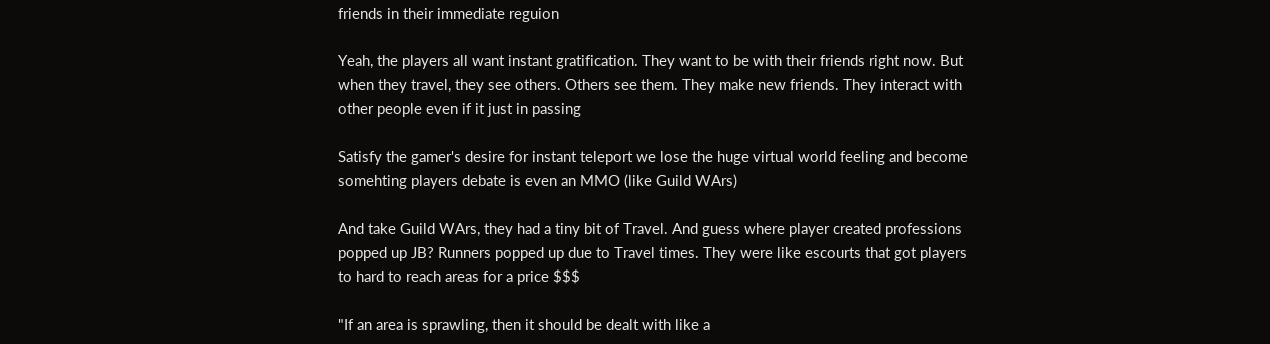friends in their immediate reguion

Yeah, the players all want instant gratification. They want to be with their friends right now. But when they travel, they see others. Others see them. They make new friends. They interact with other people even if it just in passing

Satisfy the gamer's desire for instant teleport we lose the huge virtual world feeling and become somehting players debate is even an MMO (like Guild WArs)

And take Guild WArs, they had a tiny bit of Travel. And guess where player created professions popped up JB? Runners popped up due to Travel times. They were like escourts that got players to hard to reach areas for a price $$$

"If an area is sprawling, then it should be dealt with like a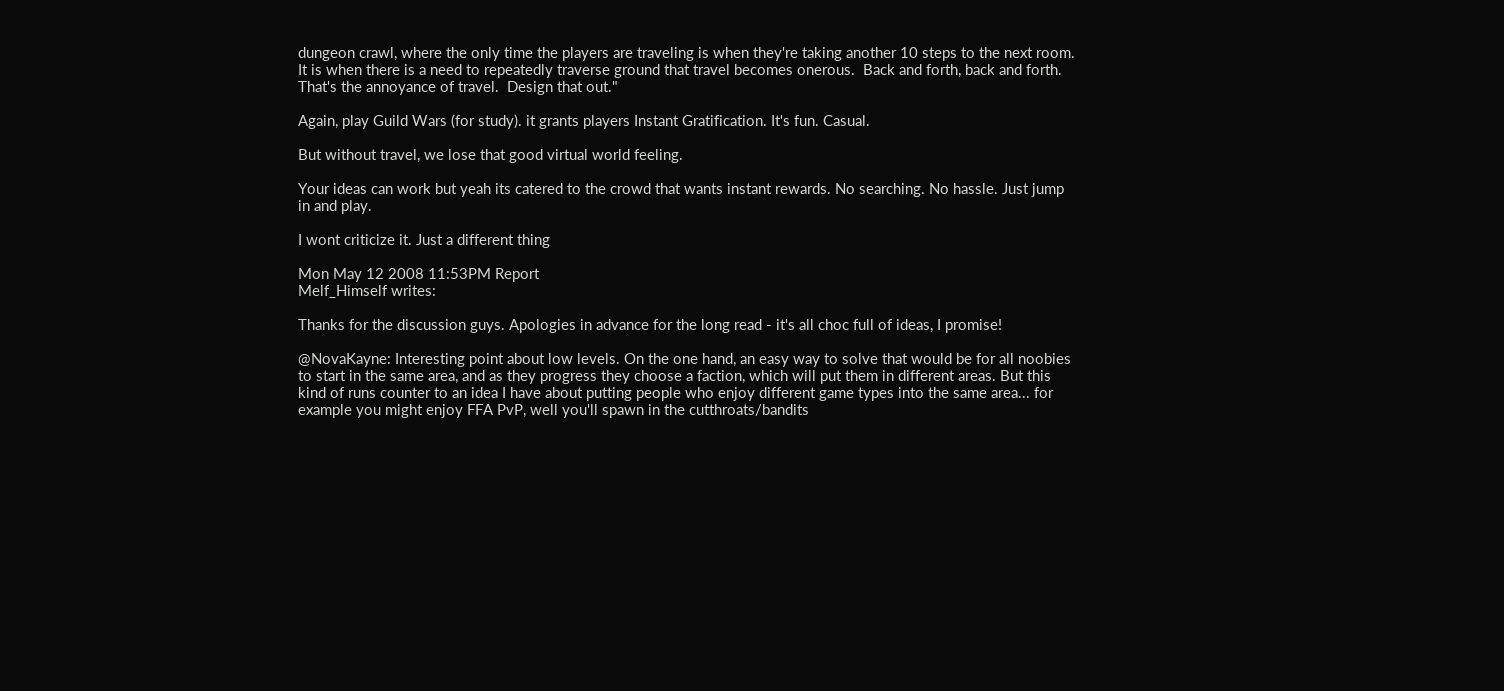dungeon crawl, where the only time the players are traveling is when they're taking another 10 steps to the next room.  It is when there is a need to repeatedly traverse ground that travel becomes onerous.  Back and forth, back and forth.  That's the annoyance of travel.  Design that out."

Again, play Guild Wars (for study). it grants players Instant Gratification. It's fun. Casual.

But without travel, we lose that good virtual world feeling.

Your ideas can work but yeah its catered to the crowd that wants instant rewards. No searching. No hassle. Just jump in and play.

I wont criticize it. Just a different thing

Mon May 12 2008 11:53PM Report
Melf_Himself writes:

Thanks for the discussion guys. Apologies in advance for the long read - it's all choc full of ideas, I promise!

@NovaKayne: Interesting point about low levels. On the one hand, an easy way to solve that would be for all noobies to start in the same area, and as they progress they choose a faction, which will put them in different areas. But this kind of runs counter to an idea I have about putting people who enjoy different game types into the same area... for example you might enjoy FFA PvP, well you'll spawn in the cutthroats/bandits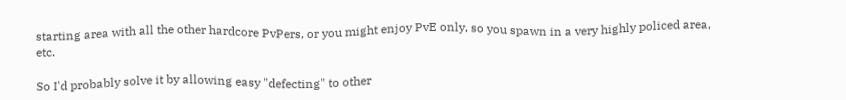starting area with all the other hardcore PvPers, or you might enjoy PvE only, so you spawn in a very highly policed area, etc.

So I'd probably solve it by allowing easy "defecting" to other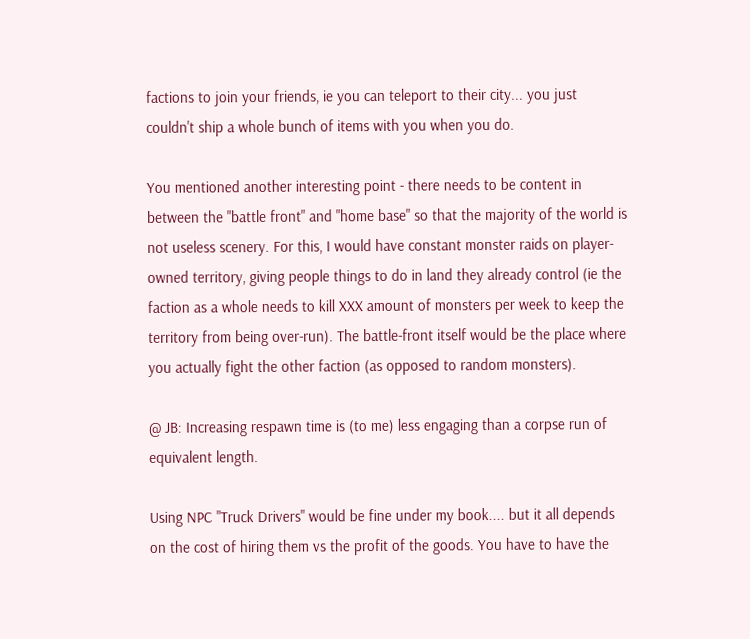factions to join your friends, ie you can teleport to their city... you just couldn't ship a whole bunch of items with you when you do.

You mentioned another interesting point - there needs to be content in between the "battle front" and "home base" so that the majority of the world is not useless scenery. For this, I would have constant monster raids on player-owned territory, giving people things to do in land they already control (ie the faction as a whole needs to kill XXX amount of monsters per week to keep the territory from being over-run). The battle-front itself would be the place where you actually fight the other faction (as opposed to random monsters).

@ JB: Increasing respawn time is (to me) less engaging than a corpse run of equivalent length.

Using NPC "Truck Drivers" would be fine under my book.... but it all depends on the cost of hiring them vs the profit of the goods. You have to have the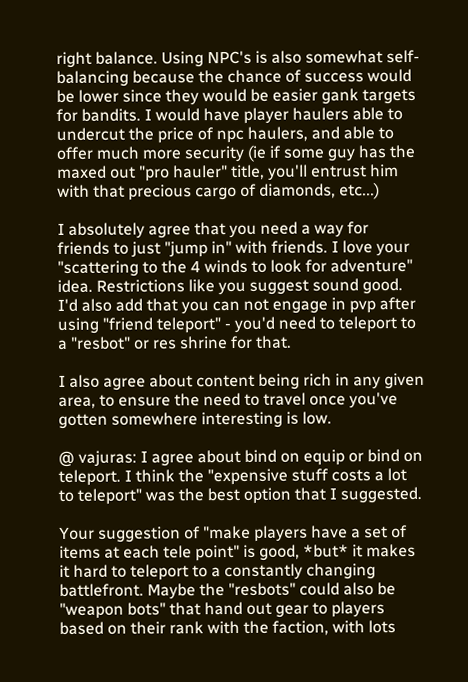right balance. Using NPC's is also somewhat self-balancing because the chance of success would be lower since they would be easier gank targets for bandits. I would have player haulers able to undercut the price of npc haulers, and able to offer much more security (ie if some guy has the maxed out "pro hauler" title, you'll entrust him with that precious cargo of diamonds, etc...)

I absolutely agree that you need a way for friends to just "jump in" with friends. I love your "scattering to the 4 winds to look for adventure" idea. Restrictions like you suggest sound good. I'd also add that you can not engage in pvp after using "friend teleport" - you'd need to teleport to a "resbot" or res shrine for that.

I also agree about content being rich in any given area, to ensure the need to travel once you've gotten somewhere interesting is low.

@ vajuras: I agree about bind on equip or bind on teleport. I think the "expensive stuff costs a lot to teleport" was the best option that I suggested.

Your suggestion of "make players have a set of items at each tele point" is good, *but* it makes it hard to teleport to a constantly changing battlefront. Maybe the "resbots" could also be "weapon bots" that hand out gear to players based on their rank with the faction, with lots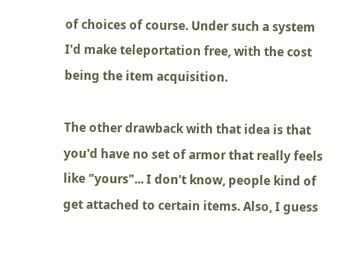of choices of course. Under such a system I'd make teleportation free, with the cost being the item acquisition.

The other drawback with that idea is that you'd have no set of armor that really feels like "yours"... I don't know, people kind of get attached to certain items. Also, I guess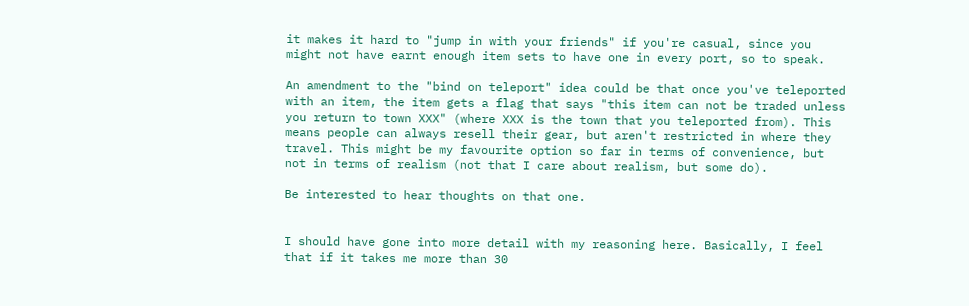it makes it hard to "jump in with your friends" if you're casual, since you might not have earnt enough item sets to have one in every port, so to speak.

An amendment to the "bind on teleport" idea could be that once you've teleported with an item, the item gets a flag that says "this item can not be traded unless you return to town XXX" (where XXX is the town that you teleported from). This means people can always resell their gear, but aren't restricted in where they travel. This might be my favourite option so far in terms of convenience, but not in terms of realism (not that I care about realism, but some do).

Be interested to hear thoughts on that one.


I should have gone into more detail with my reasoning here. Basically, I feel that if it takes me more than 30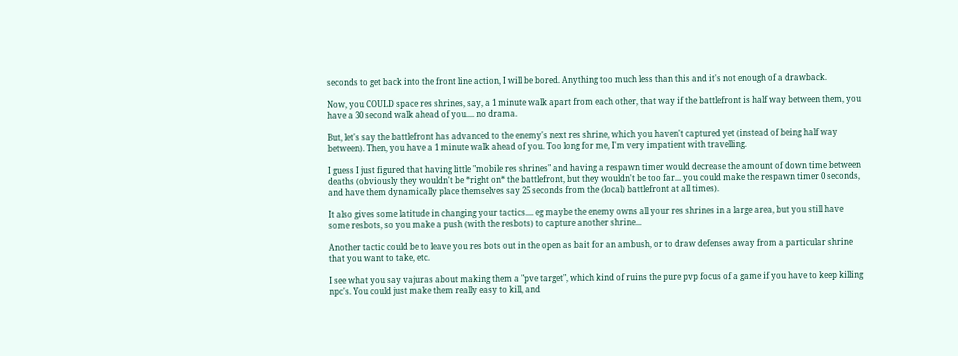seconds to get back into the front line action, I will be bored. Anything too much less than this and it's not enough of a drawback.

Now, you COULD space res shrines, say, a 1 minute walk apart from each other, that way if the battlefront is half way between them, you have a 30 second walk ahead of you.... no drama.

But, let's say the battlefront has advanced to the enemy's next res shrine, which you haven't captured yet (instead of being half way between). Then, you have a 1 minute walk ahead of you. Too long for me, I'm very impatient with travelling.

I guess I just figured that having little "mobile res shrines" and having a respawn timer would decrease the amount of down time between deaths (obviously they wouldn't be *right on* the battlefront, but they wouldn't be too far... you could make the respawn timer 0 seconds, and have them dynamically place themselves say 25 seconds from the (local) battlefront at all times).

It also gives some latitude in changing your tactics.... eg maybe the enemy owns all your res shrines in a large area, but you still have some resbots, so you make a push (with the resbots) to capture another shrine...

Another tactic could be to leave you res bots out in the open as bait for an ambush, or to draw defenses away from a particular shrine that you want to take, etc.

I see what you say vajuras about making them a "pve target", which kind of ruins the pure pvp focus of a game if you have to keep killing npc's. You could just make them really easy to kill, and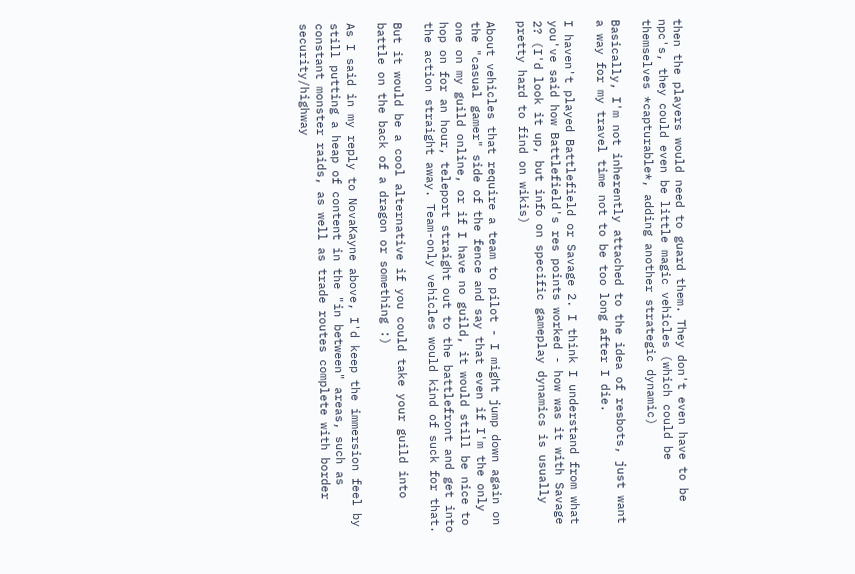then the players would need to guard them. They don't even have to be npc's, they could even be little magic vehicles (which could be themselves *capturable*, adding another strategic dynamic)

Basically, I'm not inherently attached to the idea of resbots, just want a way for my travel time not to be too long after I die.

I haven't played Battlefield or Savage 2. I think I understand from what you've said how Battlefield's res points worked - how was it with Savage 2? (I'd look it up, but info on specific gameplay dynamics is usually pretty hard to find on wikis)

About vehicles that require a team to pilot - I might jump down again on the "casual gamer" side of the fence and say that even if I'm the only one on my guild online, or if I have no guild, it would still be nice to hop on for an hour, teleport straight out to the battlefront and get into the action straight away. Team-only vehicles would kind of suck for that.

But it would be a cool alternative if you could take your guild into battle on the back of a dragon or something :)

As I said in my reply to NovaKayne above, I'd keep the immersion feel by still putting a heap of content in the "in between" areas, such as constant monster raids, as well as trade routes complete with border security/highway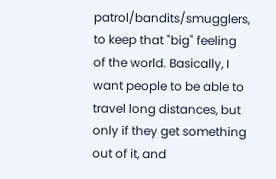patrol/bandits/smugglers, to keep that "big" feeling of the world. Basically, I want people to be able to travel long distances, but only if they get something out of it, and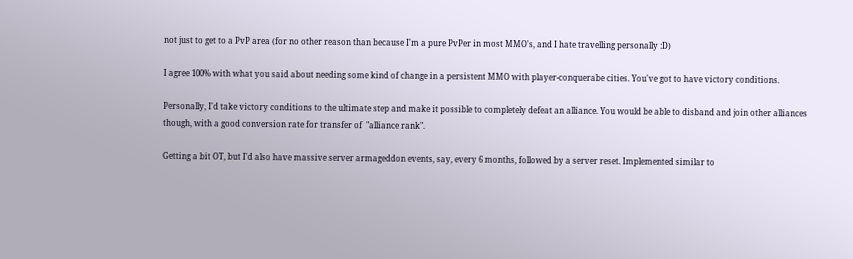not just to get to a PvP area (for no other reason than because I'm a pure PvPer in most MMO's, and I hate travelling personally :D)

I agree 100% with what you said about needing some kind of change in a persistent MMO with player-conquerabe cities. You've got to have victory conditions.

Personally, I'd take victory conditions to the ultimate step and make it possible to completely defeat an alliance. You would be able to disband and join other alliances though, with a good conversion rate for transfer of  "alliance rank".

Getting a bit OT, but I'd also have massive server armageddon events, say, every 6 months, followed by a server reset. Implemented similar to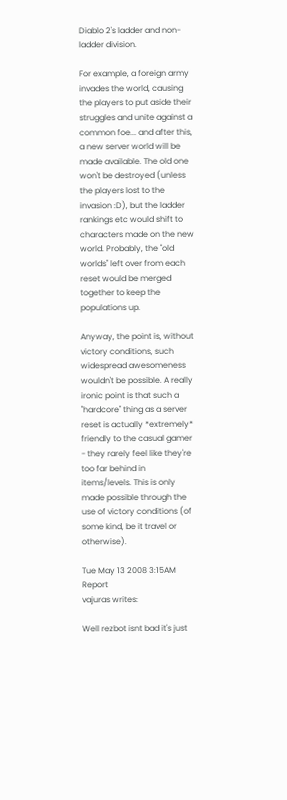Diablo 2's ladder and non-ladder division.

For example, a foreign army invades the world, causing the players to put aside their struggles and unite against a common foe... and after this, a new server world will be made available. The old one won't be destroyed (unless the players lost to the invasion :D), but the ladder rankings etc would shift to characters made on the new world. Probably, the "old worlds" left over from each reset would be merged together to keep the populations up.

Anyway, the point is, without victory conditions, such widespread awesomeness wouldn't be possible. A really ironic point is that such a "hardcore" thing as a server reset is actually *extremely* friendly to the casual gamer - they rarely feel like they're too far behind in items/levels. This is only made possible through the use of victory conditions (of some kind, be it travel or otherwise).

Tue May 13 2008 3:15AM Report
vajuras writes:

Well rezbot isnt bad it's just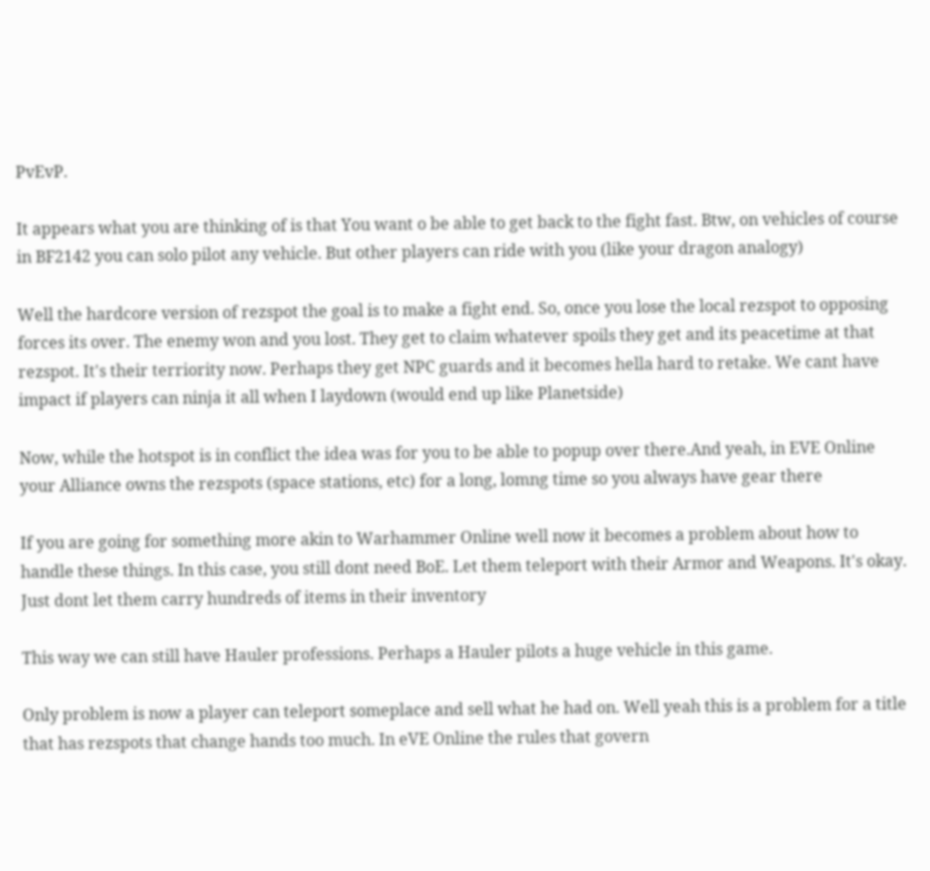PvEvP.

It appears what you are thinking of is that You want o be able to get back to the fight fast. Btw, on vehicles of course in BF2142 you can solo pilot any vehicle. But other players can ride with you (like your dragon analogy)

Well the hardcore version of rezspot the goal is to make a fight end. So, once you lose the local rezspot to opposing forces its over. The enemy won and you lost. They get to claim whatever spoils they get and its peacetime at that rezspot. It's their terriority now. Perhaps they get NPC guards and it becomes hella hard to retake. We cant have impact if players can ninja it all when I laydown (would end up like Planetside)

Now, while the hotspot is in conflict the idea was for you to be able to popup over there.And yeah, in EVE Online your Alliance owns the rezspots (space stations, etc) for a long, lomng time so you always have gear there

If you are going for something more akin to Warhammer Online well now it becomes a problem about how to handle these things. In this case, you still dont need BoE. Let them teleport with their Armor and Weapons. It's okay. Just dont let them carry hundreds of items in their inventory

This way we can still have Hauler professions. Perhaps a Hauler pilots a huge vehicle in this game.

Only problem is now a player can teleport someplace and sell what he had on. Well yeah this is a problem for a title that has rezspots that change hands too much. In eVE Online the rules that govern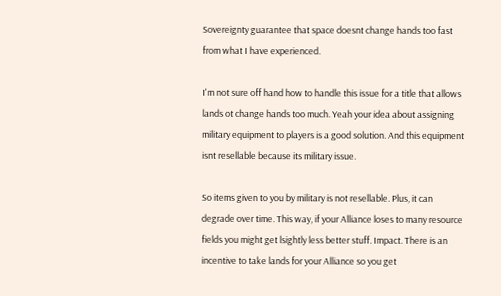Sovereignty guarantee that space doesnt change hands too fast from what I have experienced.

I'm not sure off hand how to handle this issue for a title that allows lands ot change hands too much. Yeah your idea about assigning military equipment to players is a good solution. And this equipment isnt resellable because its military issue.

So items given to you by military is not resellable. Plus, it can degrade over time. This way, if your Alliance loses to many resource fields you might get lsightly less better stuff. Impact. There is an incentive to take lands for your Alliance so you get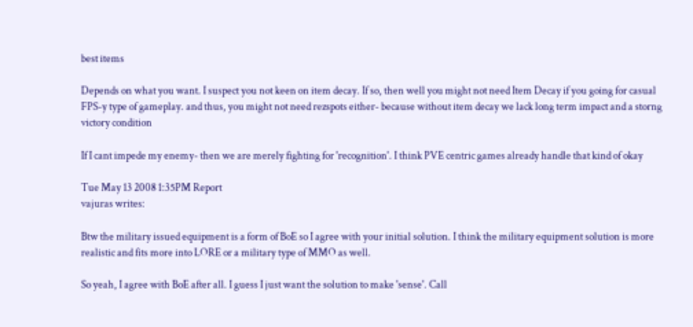best items

Depends on what you want. I suspect you not keen on item decay. If so, then well you might not need Item Decay if you going for casual FPS-y type of gameplay. and thus, you might not need rezspots either- because without item decay we lack long term impact and a storng victory condition

If I cant impede my enemy- then we are merely fighting for 'recognition'. I think PVE centric games already handle that kind of okay

Tue May 13 2008 1:35PM Report
vajuras writes:

Btw the military issued equipment is a form of BoE so I agree with your initial solution. I think the military equipment solution is more realistic and fits more into LORE or a military type of MMO as well.

So yeah, I agree with BoE after all. I guess I just want the solution to make 'sense'. Call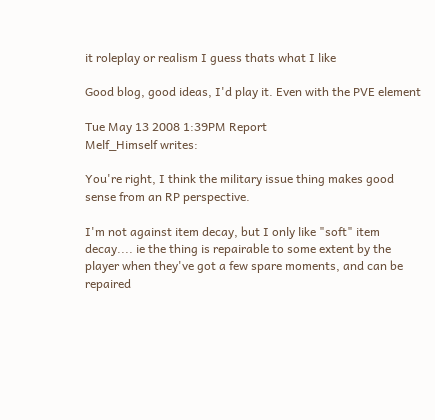it roleplay or realism I guess thats what I like

Good blog, good ideas, I'd play it. Even with the PVE element

Tue May 13 2008 1:39PM Report
Melf_Himself writes:

You're right, I think the military issue thing makes good sense from an RP perspective.

I'm not against item decay, but I only like "soft" item decay.... ie the thing is repairable to some extent by the player when they've got a few spare moments, and can be repaired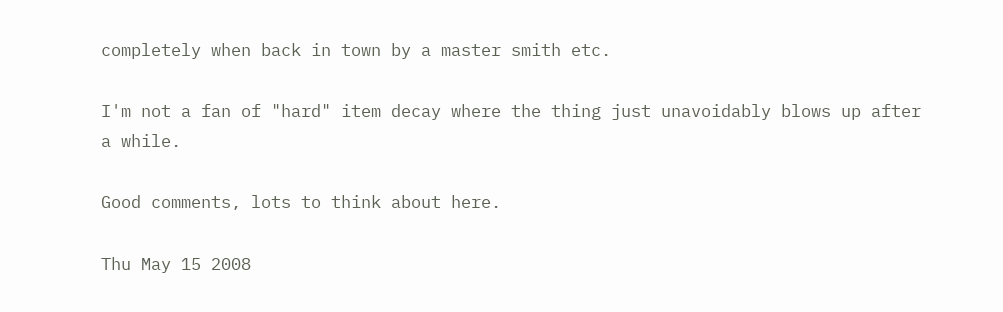completely when back in town by a master smith etc.

I'm not a fan of "hard" item decay where the thing just unavoidably blows up after a while.

Good comments, lots to think about here.

Thu May 15 2008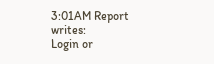3:01AM Report writes:
Login or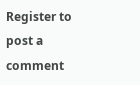Register to post a comment